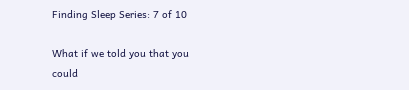Finding Sleep Series: 7 of 10

What if we told you that you could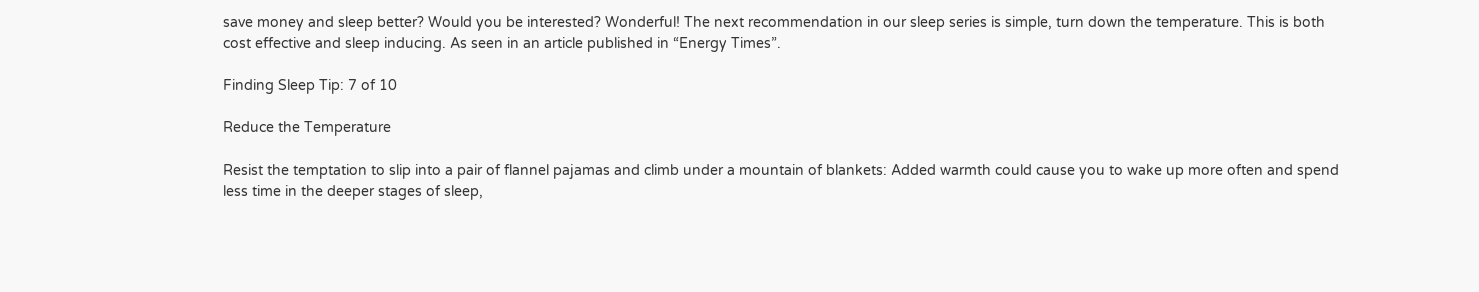save money and sleep better? Would you be interested? Wonderful! The next recommendation in our sleep series is simple, turn down the temperature. This is both cost effective and sleep inducing. As seen in an article published in “Energy Times”.

Finding Sleep Tip: 7 of 10

Reduce the Temperature

Resist the temptation to slip into a pair of flannel pajamas and climb under a mountain of blankets: Added warmth could cause you to wake up more often and spend less time in the deeper stages of sleep,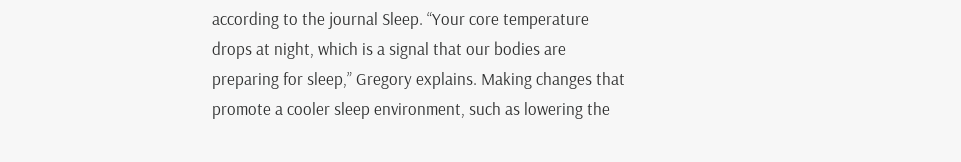according to the journal Sleep. “Your core temperature drops at night, which is a signal that our bodies are preparing for sleep,” Gregory explains. Making changes that promote a cooler sleep environment, such as lowering the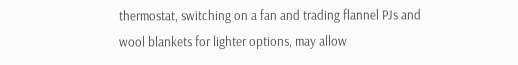thermostat, switching on a fan and trading flannel PJs and wool blankets for lighter options, may allow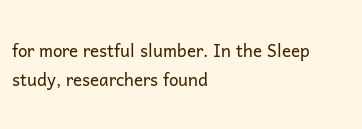for more restful slumber. In the Sleep study, researchers found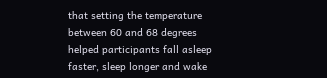that setting the temperature between 60 and 68 degrees helped participants fall asleep faster, sleep longer and wake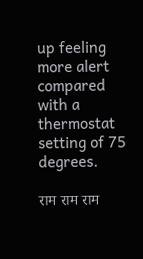up feeling more alert compared with a thermostat setting of 75 degrees.

राम राम राम